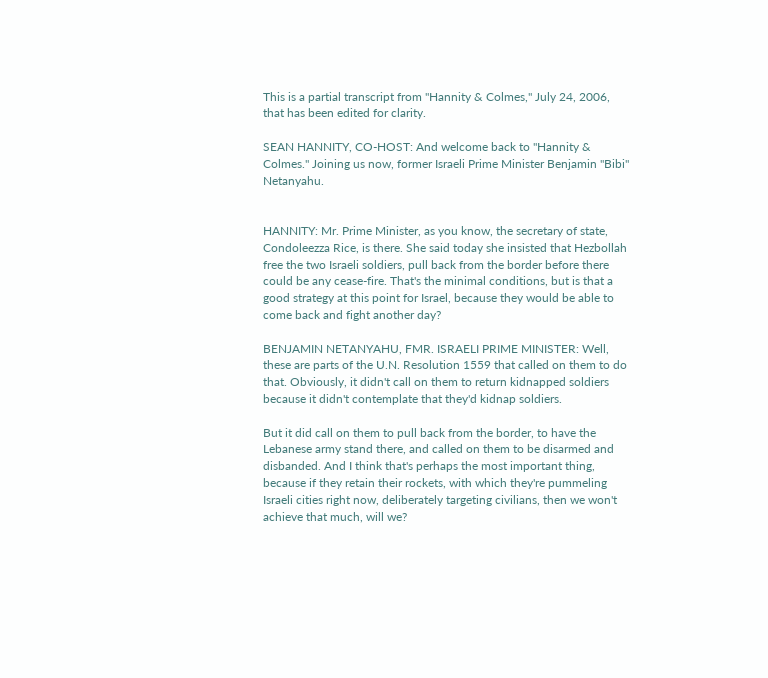This is a partial transcript from "Hannity & Colmes," July 24, 2006, that has been edited for clarity.

SEAN HANNITY, CO-HOST: And welcome back to "Hannity & Colmes." Joining us now, former Israeli Prime Minister Benjamin "Bibi" Netanyahu.


HANNITY: Mr. Prime Minister, as you know, the secretary of state, Condoleezza Rice, is there. She said today she insisted that Hezbollah free the two Israeli soldiers, pull back from the border before there could be any cease-fire. That's the minimal conditions, but is that a good strategy at this point for Israel, because they would be able to come back and fight another day?

BENJAMIN NETANYAHU, FMR. ISRAELI PRIME MINISTER: Well, these are parts of the U.N. Resolution 1559 that called on them to do that. Obviously, it didn't call on them to return kidnapped soldiers because it didn't contemplate that they'd kidnap soldiers.

But it did call on them to pull back from the border, to have the Lebanese army stand there, and called on them to be disarmed and disbanded. And I think that's perhaps the most important thing, because if they retain their rockets, with which they're pummeling Israeli cities right now, deliberately targeting civilians, then we won't achieve that much, will we?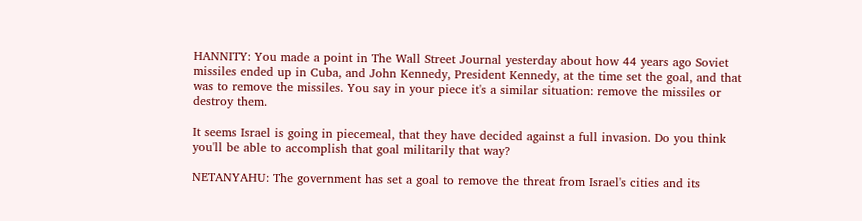HANNITY: You made a point in The Wall Street Journal yesterday about how 44 years ago Soviet missiles ended up in Cuba, and John Kennedy, President Kennedy, at the time set the goal, and that was to remove the missiles. You say in your piece it's a similar situation: remove the missiles or destroy them.

It seems Israel is going in piecemeal, that they have decided against a full invasion. Do you think you'll be able to accomplish that goal militarily that way?

NETANYAHU: The government has set a goal to remove the threat from Israel's cities and its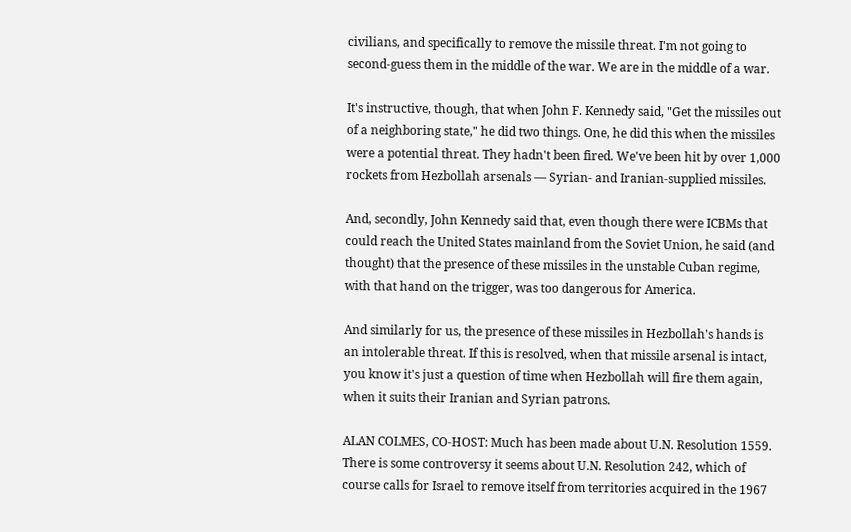civilians, and specifically to remove the missile threat. I'm not going to second-guess them in the middle of the war. We are in the middle of a war.

It's instructive, though, that when John F. Kennedy said, "Get the missiles out of a neighboring state," he did two things. One, he did this when the missiles were a potential threat. They hadn't been fired. We've been hit by over 1,000 rockets from Hezbollah arsenals — Syrian- and Iranian-supplied missiles.

And, secondly, John Kennedy said that, even though there were ICBMs that could reach the United States mainland from the Soviet Union, he said (and thought) that the presence of these missiles in the unstable Cuban regime, with that hand on the trigger, was too dangerous for America.

And similarly for us, the presence of these missiles in Hezbollah's hands is an intolerable threat. If this is resolved, when that missile arsenal is intact, you know it's just a question of time when Hezbollah will fire them again, when it suits their Iranian and Syrian patrons.

ALAN COLMES, CO-HOST: Much has been made about U.N. Resolution 1559. There is some controversy it seems about U.N. Resolution 242, which of course calls for Israel to remove itself from territories acquired in the 1967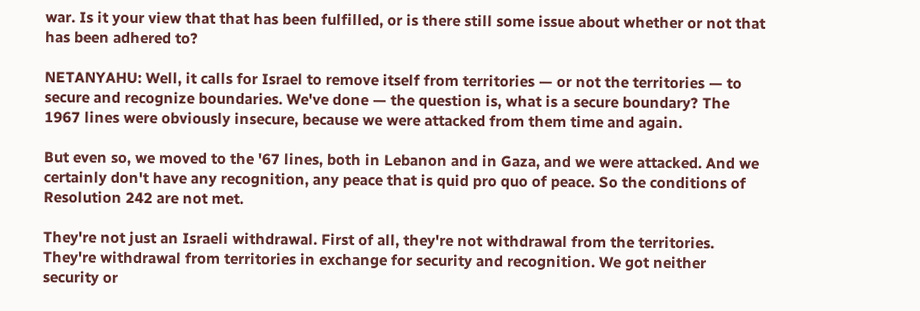war. Is it your view that that has been fulfilled, or is there still some issue about whether or not that has been adhered to?

NETANYAHU: Well, it calls for Israel to remove itself from territories — or not the territories — to secure and recognize boundaries. We've done — the question is, what is a secure boundary? The 1967 lines were obviously insecure, because we were attacked from them time and again.

But even so, we moved to the '67 lines, both in Lebanon and in Gaza, and we were attacked. And we certainly don't have any recognition, any peace that is quid pro quo of peace. So the conditions of Resolution 242 are not met.

They're not just an Israeli withdrawal. First of all, they're not withdrawal from the territories. They're withdrawal from territories in exchange for security and recognition. We got neither security or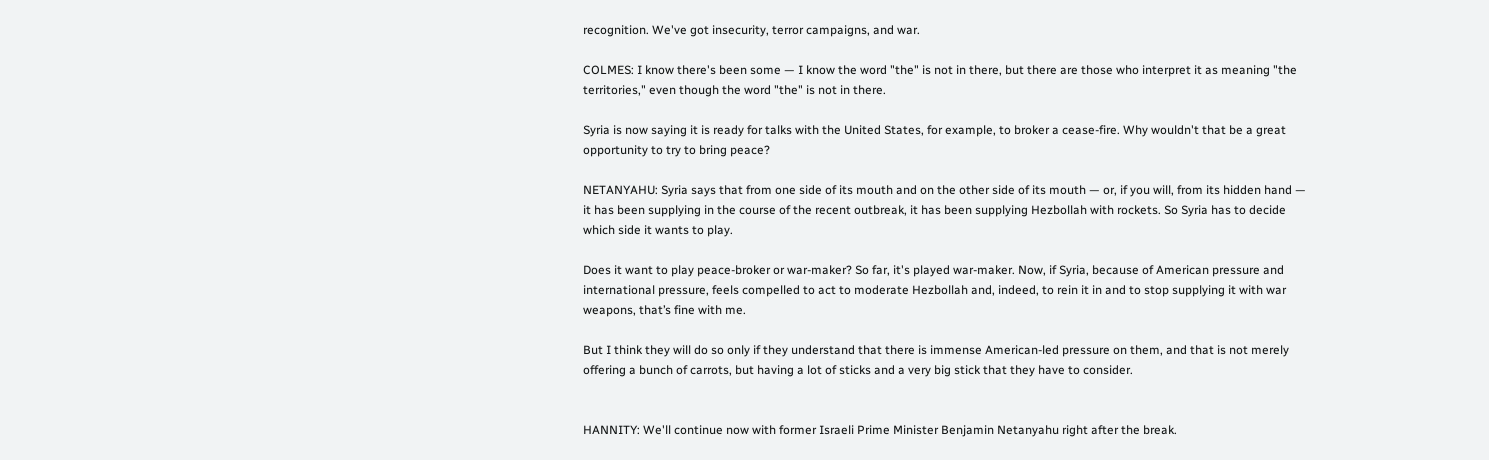recognition. We've got insecurity, terror campaigns, and war.

COLMES: I know there's been some — I know the word "the" is not in there, but there are those who interpret it as meaning "the territories," even though the word "the" is not in there.

Syria is now saying it is ready for talks with the United States, for example, to broker a cease-fire. Why wouldn't that be a great opportunity to try to bring peace?

NETANYAHU: Syria says that from one side of its mouth and on the other side of its mouth — or, if you will, from its hidden hand — it has been supplying in the course of the recent outbreak, it has been supplying Hezbollah with rockets. So Syria has to decide which side it wants to play.

Does it want to play peace-broker or war-maker? So far, it's played war-maker. Now, if Syria, because of American pressure and international pressure, feels compelled to act to moderate Hezbollah and, indeed, to rein it in and to stop supplying it with war weapons, that’s fine with me.

But I think they will do so only if they understand that there is immense American-led pressure on them, and that is not merely offering a bunch of carrots, but having a lot of sticks and a very big stick that they have to consider.


HANNITY: We'll continue now with former Israeli Prime Minister Benjamin Netanyahu right after the break.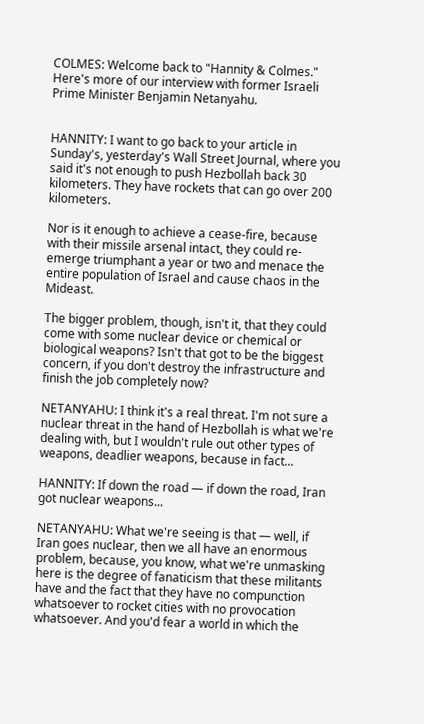COLMES: Welcome back to "Hannity & Colmes." Here's more of our interview with former Israeli Prime Minister Benjamin Netanyahu.


HANNITY: I want to go back to your article in Sunday's, yesterday's Wall Street Journal, where you said it's not enough to push Hezbollah back 30 kilometers. They have rockets that can go over 200 kilometers.

Nor is it enough to achieve a cease-fire, because with their missile arsenal intact, they could re-emerge triumphant a year or two and menace the entire population of Israel and cause chaos in the Mideast.

The bigger problem, though, isn't it, that they could come with some nuclear device or chemical or biological weapons? Isn't that got to be the biggest concern, if you don't destroy the infrastructure and finish the job completely now?

NETANYAHU: I think it's a real threat. I'm not sure a nuclear threat in the hand of Hezbollah is what we're dealing with, but I wouldn't rule out other types of weapons, deadlier weapons, because in fact...

HANNITY: If down the road — if down the road, Iran got nuclear weapons...

NETANYAHU: What we're seeing is that — well, if Iran goes nuclear, then we all have an enormous problem, because, you know, what we're unmasking here is the degree of fanaticism that these militants have and the fact that they have no compunction whatsoever to rocket cities with no provocation whatsoever. And you'd fear a world in which the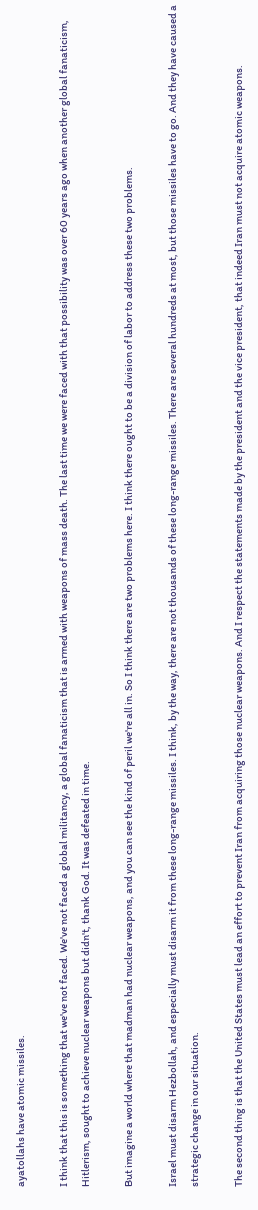ayatollahs have atomic missiles.

I think that this is something that we've not faced. We've not faced a global militancy, a global fanaticism that is armed with weapons of mass death. The last time we were faced with that possibility was over 60 years ago when another global fanaticism, Hitlerism, sought to achieve nuclear weapons but didn't, thank God. It was defeated in time.

But imagine a world where that madman had nuclear weapons, and you can see the kind of peril we're all in. So I think there are two problems here. I think there ought to be a division of labor to address these two problems.

Israel must disarm Hezbollah, and especially must disarm it from these long-range missiles. I think, by the way, there are not thousands of these long-range missiles. There are several hundreds at most, but those missiles have to go. And they have caused a strategic change in our situation.

The second thing is that the United States must lead an effort to prevent Iran from acquiring those nuclear weapons. And I respect the statements made by the president and the vice president, that indeed Iran must not acquire atomic weapons.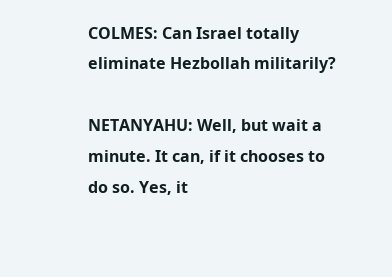COLMES: Can Israel totally eliminate Hezbollah militarily?

NETANYAHU: Well, but wait a minute. It can, if it chooses to do so. Yes, it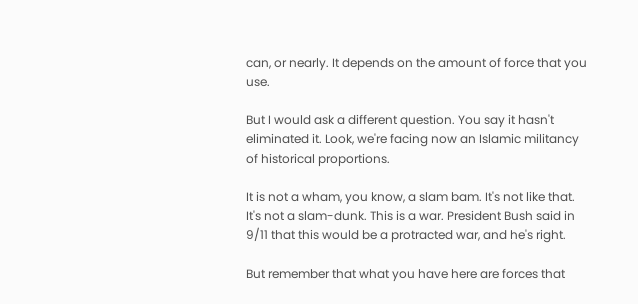can, or nearly. It depends on the amount of force that you use.

But I would ask a different question. You say it hasn't eliminated it. Look, we're facing now an Islamic militancy of historical proportions.

It is not a wham, you know, a slam bam. It's not like that. It's not a slam-dunk. This is a war. President Bush said in 9/11 that this would be a protracted war, and he's right.

But remember that what you have here are forces that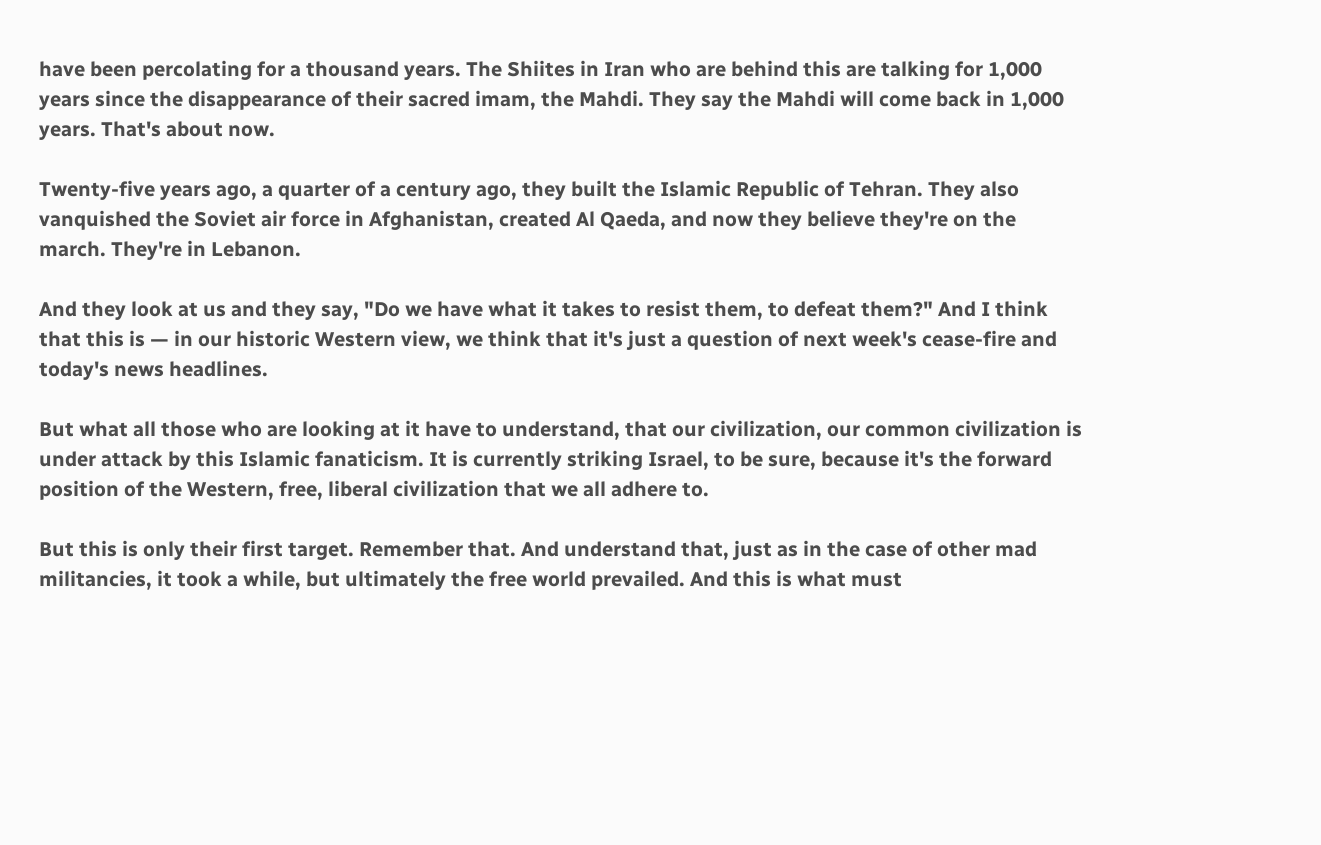have been percolating for a thousand years. The Shiites in Iran who are behind this are talking for 1,000 years since the disappearance of their sacred imam, the Mahdi. They say the Mahdi will come back in 1,000 years. That's about now.

Twenty-five years ago, a quarter of a century ago, they built the Islamic Republic of Tehran. They also vanquished the Soviet air force in Afghanistan, created Al Qaeda, and now they believe they're on the march. They're in Lebanon.

And they look at us and they say, "Do we have what it takes to resist them, to defeat them?" And I think that this is — in our historic Western view, we think that it's just a question of next week's cease-fire and today's news headlines.

But what all those who are looking at it have to understand, that our civilization, our common civilization is under attack by this Islamic fanaticism. It is currently striking Israel, to be sure, because it's the forward position of the Western, free, liberal civilization that we all adhere to.

But this is only their first target. Remember that. And understand that, just as in the case of other mad militancies, it took a while, but ultimately the free world prevailed. And this is what must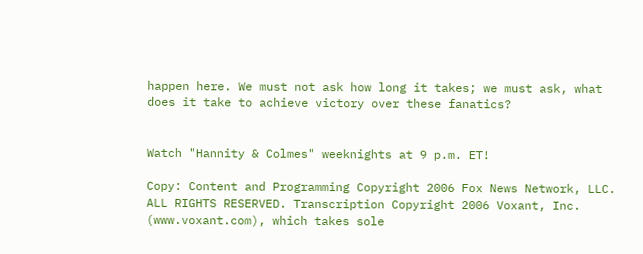happen here. We must not ask how long it takes; we must ask, what does it take to achieve victory over these fanatics?


Watch "Hannity & Colmes" weeknights at 9 p.m. ET!

Copy: Content and Programming Copyright 2006 Fox News Network, LLC. ALL RIGHTS RESERVED. Transcription Copyright 2006 Voxant, Inc. (www.voxant.com), which takes sole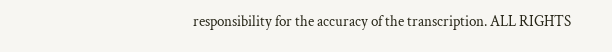responsibility for the accuracy of the transcription. ALL RIGHTS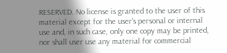RESERVED. No license is granted to the user of this material except for the user's personal or internal use and, in such case, only one copy may be printed, nor shall user use any material for commercial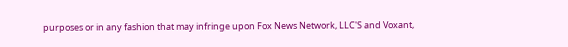purposes or in any fashion that may infringe upon Fox News Network, LLC'S and Voxant,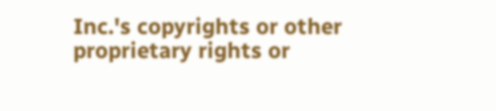Inc.'s copyrights or other proprietary rights or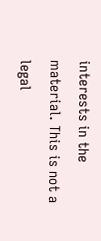interests in the material. This is not a legal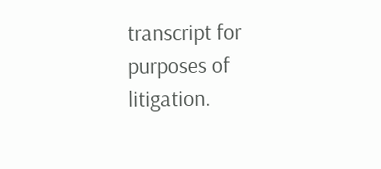transcript for purposes of litigation.